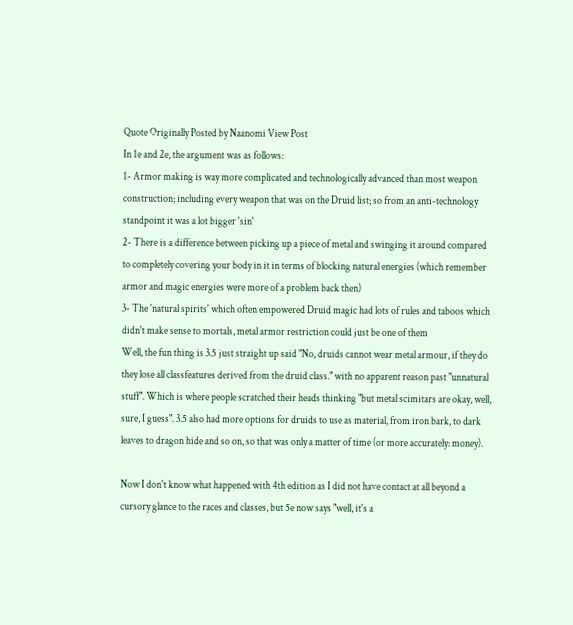Quote Originally Posted by Naanomi View Post
In 1e and 2e, the argument was as follows:
1- Armor making is way more complicated and technologically advanced than most weapon construction; including every weapon that was on the Druid list; so from an anti-technology standpoint it was a lot bigger 'sin'
2- There is a difference between picking up a piece of metal and swinging it around compared to completely covering your body in it in terms of blocking natural energies (which remember armor and magic energies were more of a problem back then)
3- The 'natural spirits' which often empowered Druid magic had lots of rules and taboos which didn't make sense to mortals, metal armor restriction could just be one of them
Well, the fun thing is 3.5 just straight up said "No, druids cannot wear metal armour, if they do they lose all classfeatures derived from the druid class." with no apparent reason past "unnatural stuff". Which is where people scratched their heads thinking "but metal scimitars are okay, well, sure, I guess". 3.5 also had more options for druids to use as material, from iron bark, to dark leaves to dragon hide and so on, so that was only a matter of time (or more accurately: money).

Now I don't know what happened with 4th edition as I did not have contact at all beyond a cursory glance to the races and classes, but 5e now says "well, it's a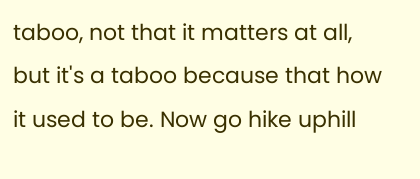taboo, not that it matters at all, but it's a taboo because that how it used to be. Now go hike uphill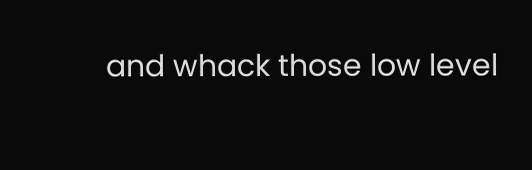and whack those low level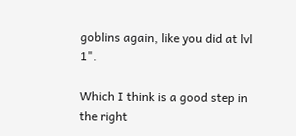goblins again, like you did at lvl 1".

Which I think is a good step in the right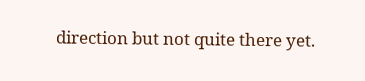direction but not quite there yet.